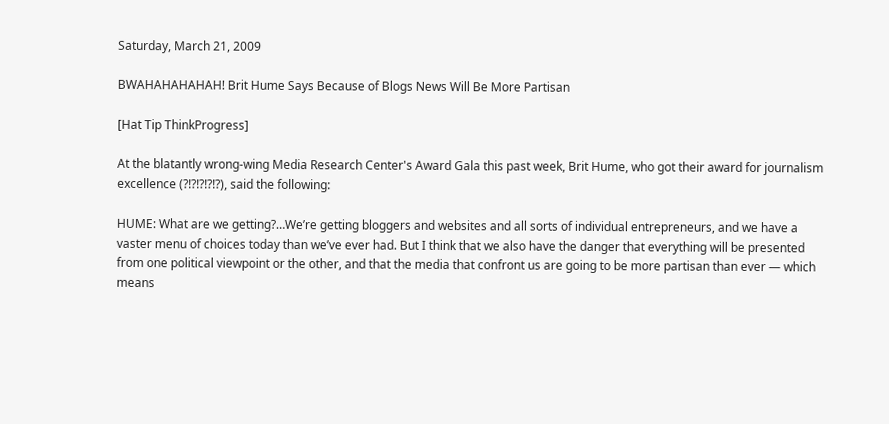Saturday, March 21, 2009

BWAHAHAHAHAH! Brit Hume Says Because of Blogs News Will Be More Partisan

[Hat Tip ThinkProgress]

At the blatantly wrong-wing Media Research Center's Award Gala this past week, Brit Hume, who got their award for journalism excellence (?!?!?!?!?), said the following:

HUME: What are we getting?…We’re getting bloggers and websites and all sorts of individual entrepreneurs, and we have a vaster menu of choices today than we’ve ever had. But I think that we also have the danger that everything will be presented from one political viewpoint or the other, and that the media that confront us are going to be more partisan than ever — which means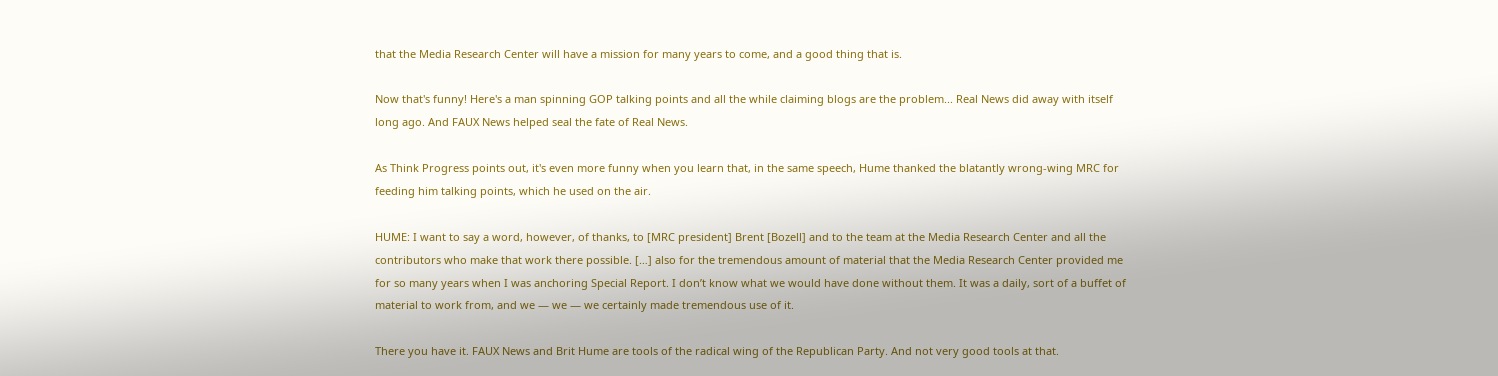that the Media Research Center will have a mission for many years to come, and a good thing that is.

Now that's funny! Here's a man spinning GOP talking points and all the while claiming blogs are the problem... Real News did away with itself long ago. And FAUX News helped seal the fate of Real News.

As Think Progress points out, it's even more funny when you learn that, in the same speech, Hume thanked the blatantly wrong-wing MRC for feeding him talking points, which he used on the air.

HUME: I want to say a word, however, of thanks, to [MRC president] Brent [Bozell] and to the team at the Media Research Center and all the contributors who make that work there possible. […] also for the tremendous amount of material that the Media Research Center provided me for so many years when I was anchoring Special Report. I don’t know what we would have done without them. It was a daily, sort of a buffet of material to work from, and we — we — we certainly made tremendous use of it.

There you have it. FAUX News and Brit Hume are tools of the radical wing of the Republican Party. And not very good tools at that.